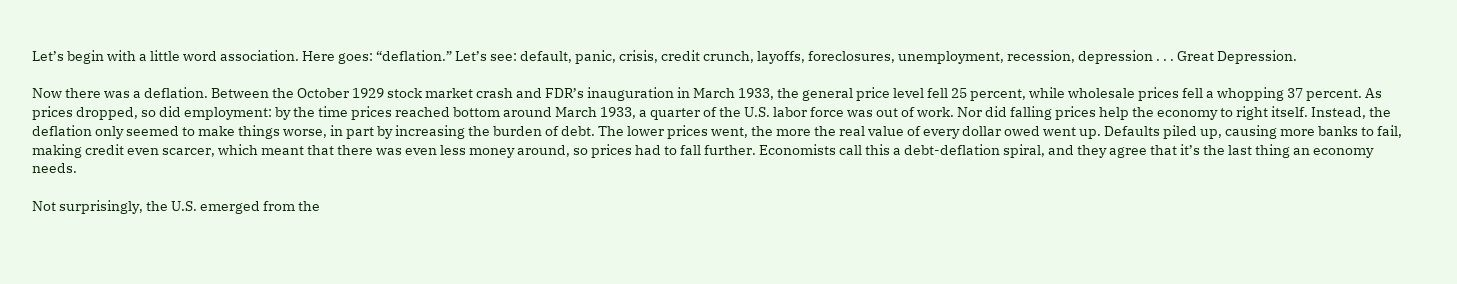Let’s begin with a little word association. Here goes: “deflation.” Let’s see: default, panic, crisis, credit crunch, layoffs, foreclosures, unemployment, recession, depression . . . Great Depression.

Now there was a deflation. Between the October 1929 stock market crash and FDR’s inauguration in March 1933, the general price level fell 25 percent, while wholesale prices fell a whopping 37 percent. As prices dropped, so did employment: by the time prices reached bottom around March 1933, a quarter of the U.S. labor force was out of work. Nor did falling prices help the economy to right itself. Instead, the deflation only seemed to make things worse, in part by increasing the burden of debt. The lower prices went, the more the real value of every dollar owed went up. Defaults piled up, causing more banks to fail, making credit even scarcer, which meant that there was even less money around, so prices had to fall further. Economists call this a debt-deflation spiral, and they agree that it’s the last thing an economy needs.

Not surprisingly, the U.S. emerged from the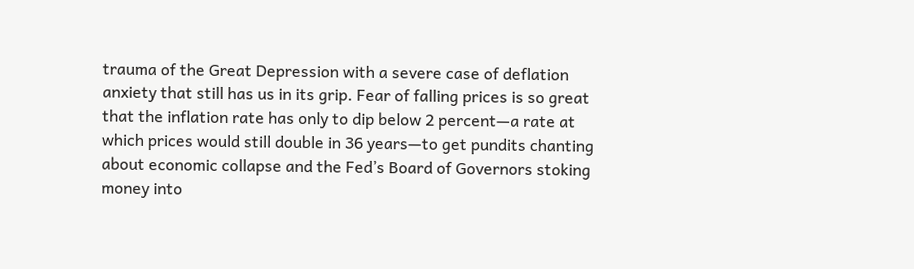trauma of the Great Depression with a severe case of deflation anxiety that still has us in its grip. Fear of falling prices is so great that the inflation rate has only to dip below 2 percent—a rate at which prices would still double in 36 years—to get pundits chanting about economic collapse and the Fed’s Board of Governors stoking money into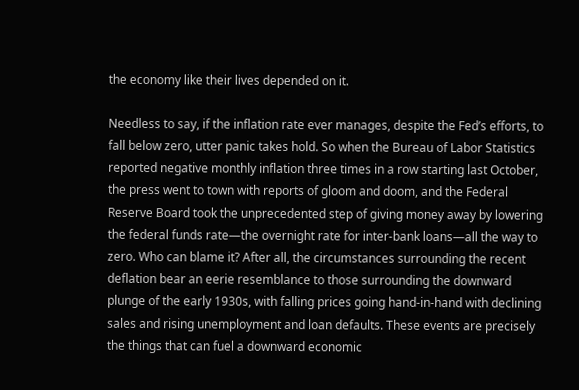the economy like their lives depended on it.

Needless to say, if the inflation rate ever manages, despite the Fed’s efforts, to fall below zero, utter panic takes hold. So when the Bureau of Labor Statistics reported negative monthly inflation three times in a row starting last October, the press went to town with reports of gloom and doom, and the Federal Reserve Board took the unprecedented step of giving money away by lowering the federal funds rate—the overnight rate for inter-bank loans—all the way to zero. Who can blame it? After all, the circumstances surrounding the recent deflation bear an eerie resemblance to those surrounding the downward plunge of the early 1930s, with falling prices going hand-in-hand with declining sales and rising unemployment and loan defaults. These events are precisely the things that can fuel a downward economic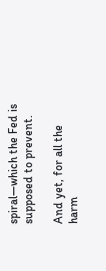spiral—which the Fed is supposed to prevent.

And yet, for all the harm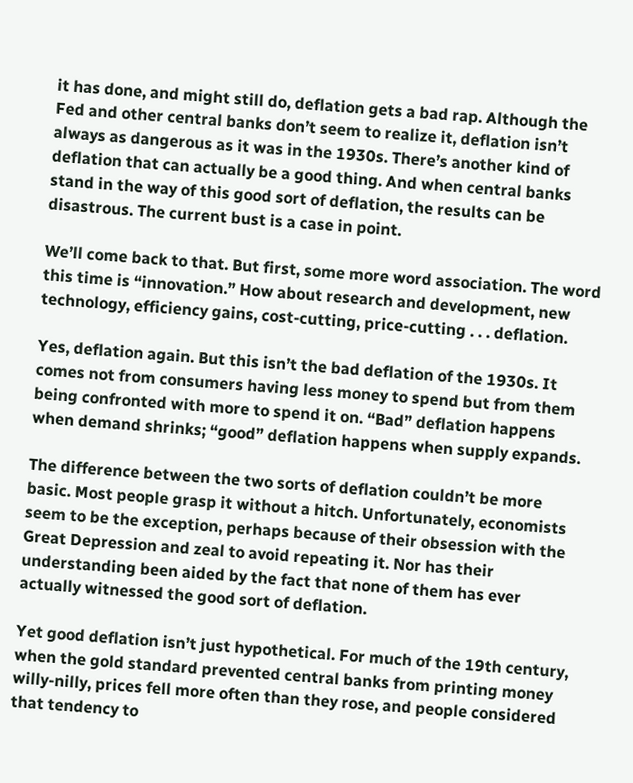it has done, and might still do, deflation gets a bad rap. Although the Fed and other central banks don’t seem to realize it, deflation isn’t always as dangerous as it was in the 1930s. There’s another kind of deflation that can actually be a good thing. And when central banks stand in the way of this good sort of deflation, the results can be disastrous. The current bust is a case in point.

We’ll come back to that. But first, some more word association. The word this time is “innovation.” How about research and development, new technology, efficiency gains, cost-cutting, price-cutting . . . deflation.

Yes, deflation again. But this isn’t the bad deflation of the 1930s. It comes not from consumers having less money to spend but from them being confronted with more to spend it on. “Bad” deflation happens when demand shrinks; “good” deflation happens when supply expands.

The difference between the two sorts of deflation couldn’t be more basic. Most people grasp it without a hitch. Unfortunately, economists seem to be the exception, perhaps because of their obsession with the Great Depression and zeal to avoid repeating it. Nor has their understanding been aided by the fact that none of them has ever actually witnessed the good sort of deflation.

Yet good deflation isn’t just hypothetical. For much of the 19th century, when the gold standard prevented central banks from printing money willy-nilly, prices fell more often than they rose, and people considered that tendency to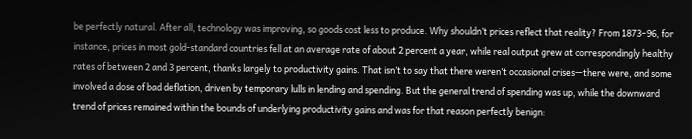be perfectly natural. After all, technology was improving, so goods cost less to produce. Why shouldn’t prices reflect that reality? From 1873–96, for instance, prices in most gold-standard countries fell at an average rate of about 2 percent a year, while real output grew at correspondingly healthy rates of between 2 and 3 percent, thanks largely to productivity gains. That isn’t to say that there weren’t occasional crises—there were, and some involved a dose of bad deflation, driven by temporary lulls in lending and spending. But the general trend of spending was up, while the downward trend of prices remained within the bounds of underlying productivity gains and was for that reason perfectly benign: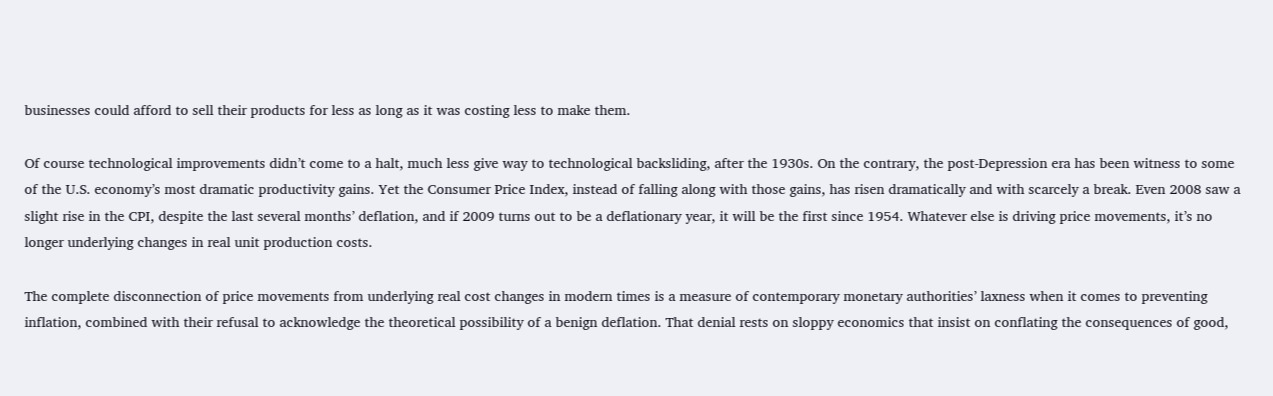businesses could afford to sell their products for less as long as it was costing less to make them.

Of course technological improvements didn’t come to a halt, much less give way to technological backsliding, after the 1930s. On the contrary, the post-Depression era has been witness to some of the U.S. economy’s most dramatic productivity gains. Yet the Consumer Price Index, instead of falling along with those gains, has risen dramatically and with scarcely a break. Even 2008 saw a slight rise in the CPI, despite the last several months’ deflation, and if 2009 turns out to be a deflationary year, it will be the first since 1954. Whatever else is driving price movements, it’s no longer underlying changes in real unit production costs.

The complete disconnection of price movements from underlying real cost changes in modern times is a measure of contemporary monetary authorities’ laxness when it comes to preventing inflation, combined with their refusal to acknowledge the theoretical possibility of a benign deflation. That denial rests on sloppy economics that insist on conflating the consequences of good,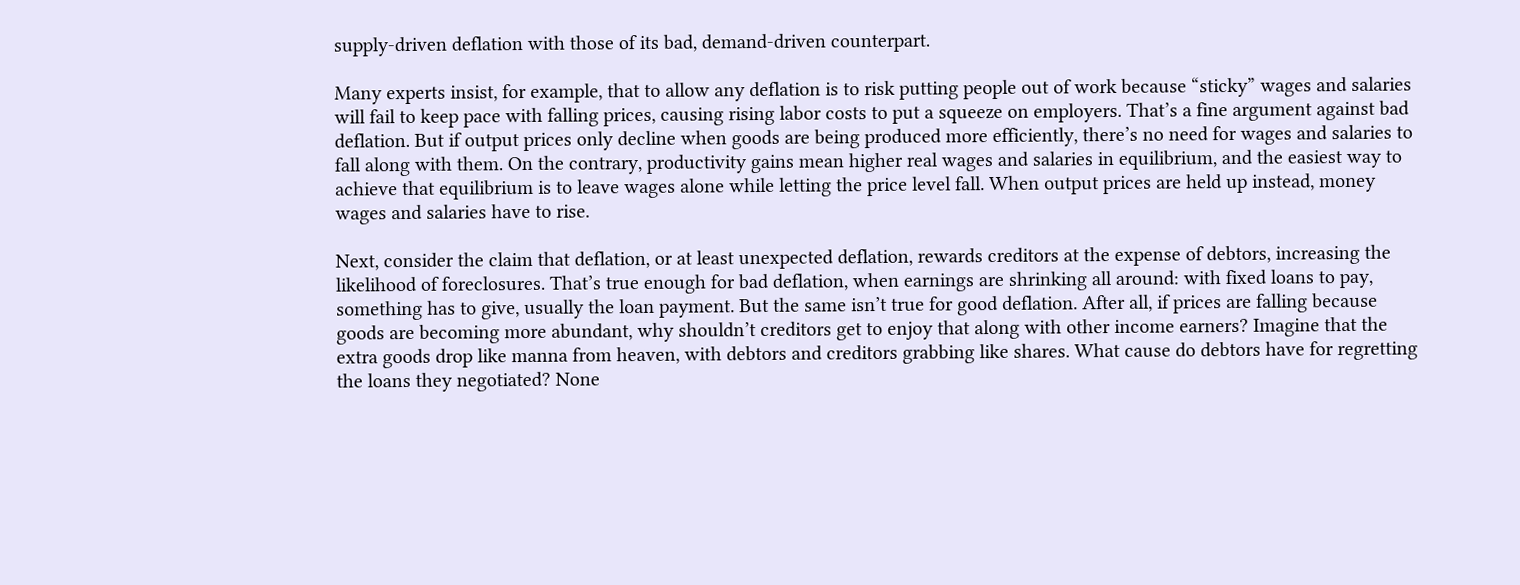supply-driven deflation with those of its bad, demand-driven counterpart.

Many experts insist, for example, that to allow any deflation is to risk putting people out of work because “sticky” wages and salaries will fail to keep pace with falling prices, causing rising labor costs to put a squeeze on employers. That’s a fine argument against bad deflation. But if output prices only decline when goods are being produced more efficiently, there’s no need for wages and salaries to fall along with them. On the contrary, productivity gains mean higher real wages and salaries in equilibrium, and the easiest way to achieve that equilibrium is to leave wages alone while letting the price level fall. When output prices are held up instead, money wages and salaries have to rise.

Next, consider the claim that deflation, or at least unexpected deflation, rewards creditors at the expense of debtors, increasing the likelihood of foreclosures. That’s true enough for bad deflation, when earnings are shrinking all around: with fixed loans to pay, something has to give, usually the loan payment. But the same isn’t true for good deflation. After all, if prices are falling because goods are becoming more abundant, why shouldn’t creditors get to enjoy that along with other income earners? Imagine that the extra goods drop like manna from heaven, with debtors and creditors grabbing like shares. What cause do debtors have for regretting the loans they negotiated? None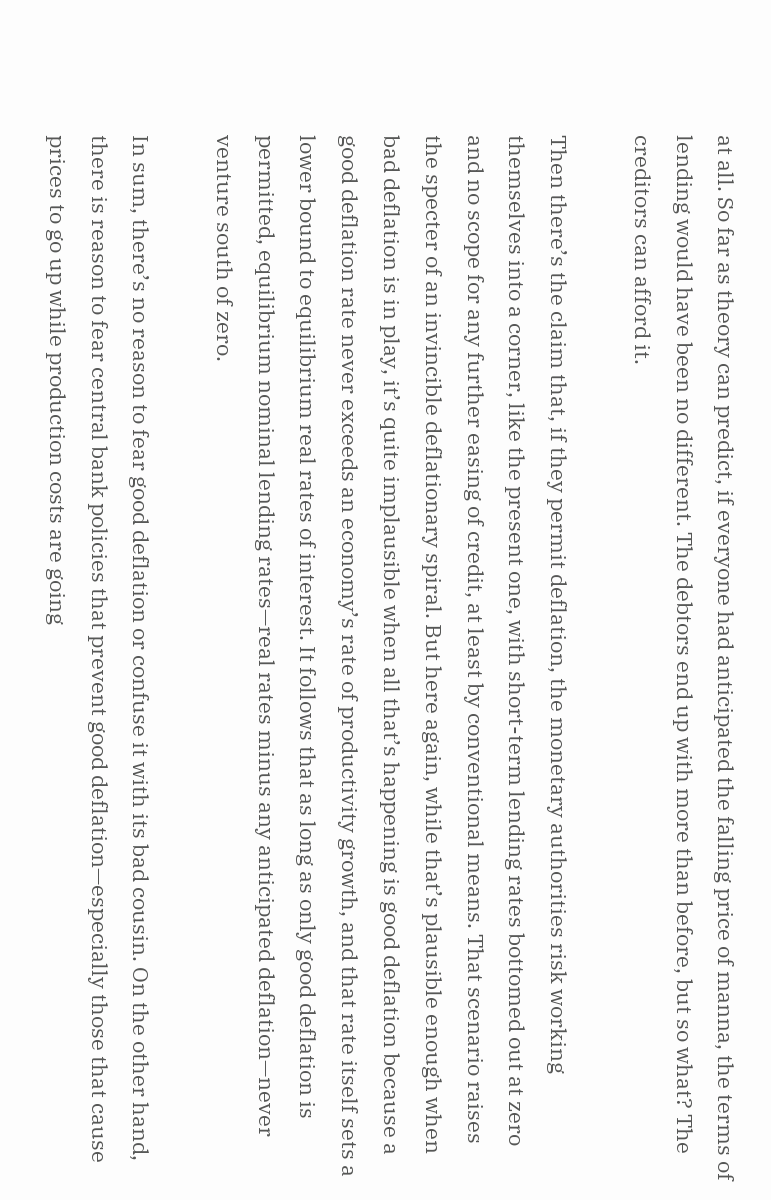at all. So far as theory can predict, if everyone had anticipated the falling price of manna, the terms of lending would have been no different. The debtors end up with more than before, but so what? The creditors can afford it.

Then there’s the claim that, if they permit deflation, the monetary authorities risk working themselves into a corner, like the present one, with short-term lending rates bottomed out at zero and no scope for any further easing of credit, at least by conventional means. That scenario raises the specter of an invincible deflationary spiral. But here again, while that’s plausible enough when bad deflation is in play, it’s quite implausible when all that’s happening is good deflation because a good deflation rate never exceeds an economy’s rate of productivity growth, and that rate itself sets a lower bound to equilibrium real rates of interest. It follows that as long as only good deflation is permitted, equilibrium nominal lending rates—real rates minus any anticipated deflation—never venture south of zero.

In sum, there’s no reason to fear good deflation or confuse it with its bad cousin. On the other hand, there is reason to fear central bank policies that prevent good deflation—especially those that cause prices to go up while production costs are going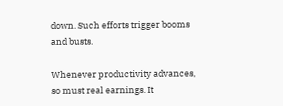down. Such efforts trigger booms and busts.

Whenever productivity advances, so must real earnings. It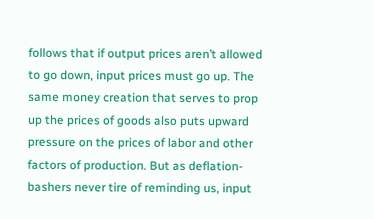follows that if output prices aren’t allowed to go down, input prices must go up. The same money creation that serves to prop up the prices of goods also puts upward pressure on the prices of labor and other factors of production. But as deflation-bashers never tire of reminding us, input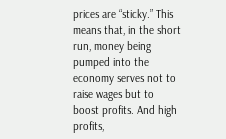prices are “sticky.” This means that, in the short run, money being pumped into the economy serves not to raise wages but to boost profits. And high profits,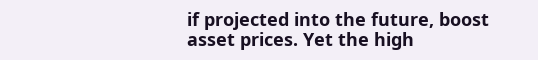if projected into the future, boost asset prices. Yet the high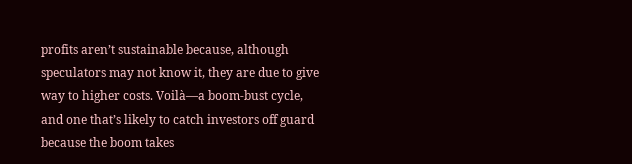profits aren’t sustainable because, although speculators may not know it, they are due to give way to higher costs. Voilà—a boom-bust cycle, and one that’s likely to catch investors off guard because the boom takes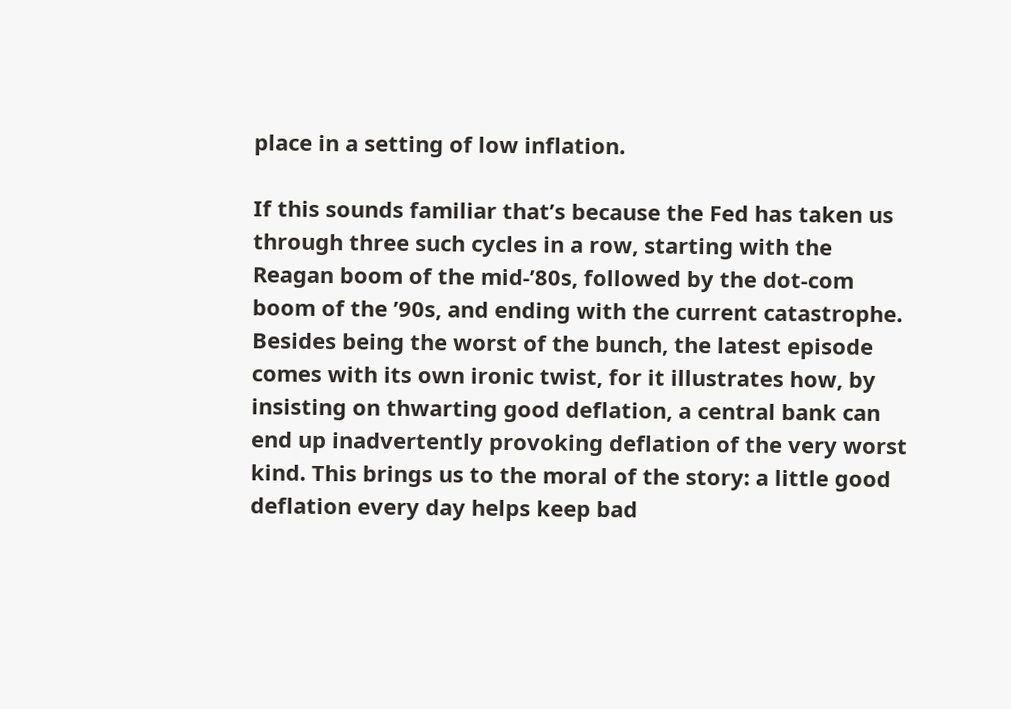place in a setting of low inflation.

If this sounds familiar that’s because the Fed has taken us through three such cycles in a row, starting with the Reagan boom of the mid-’80s, followed by the dot-com boom of the ’90s, and ending with the current catastrophe. Besides being the worst of the bunch, the latest episode comes with its own ironic twist, for it illustrates how, by insisting on thwarting good deflation, a central bank can end up inadvertently provoking deflation of the very worst kind. This brings us to the moral of the story: a little good deflation every day helps keep bad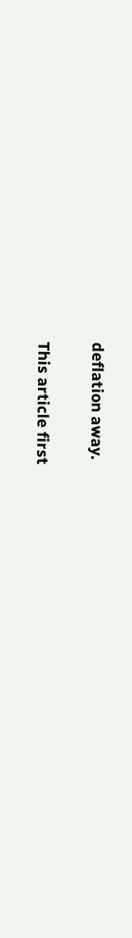deflation away.

This article first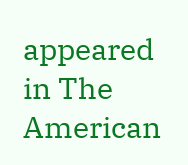appeared in The American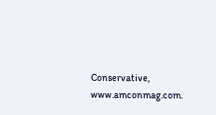Conservative, www.amconmag.com.